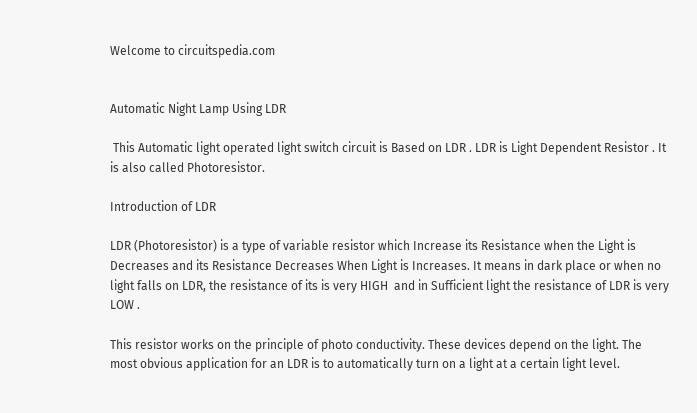Welcome to circuitspedia.com


Automatic Night Lamp Using LDR

 This Automatic light operated light switch circuit is Based on LDR . LDR is Light Dependent Resistor . It is also called Photoresistor.

Introduction of LDR

LDR (Photoresistor) is a type of variable resistor which Increase its Resistance when the Light is Decreases and its Resistance Decreases When Light is Increases. It means in dark place or when no light falls on LDR, the resistance of its is very HIGH  and in Sufficient light the resistance of LDR is very LOW .

This resistor works on the principle of photo conductivity. These devices depend on the light. The most obvious application for an LDR is to automatically turn on a light at a certain light level.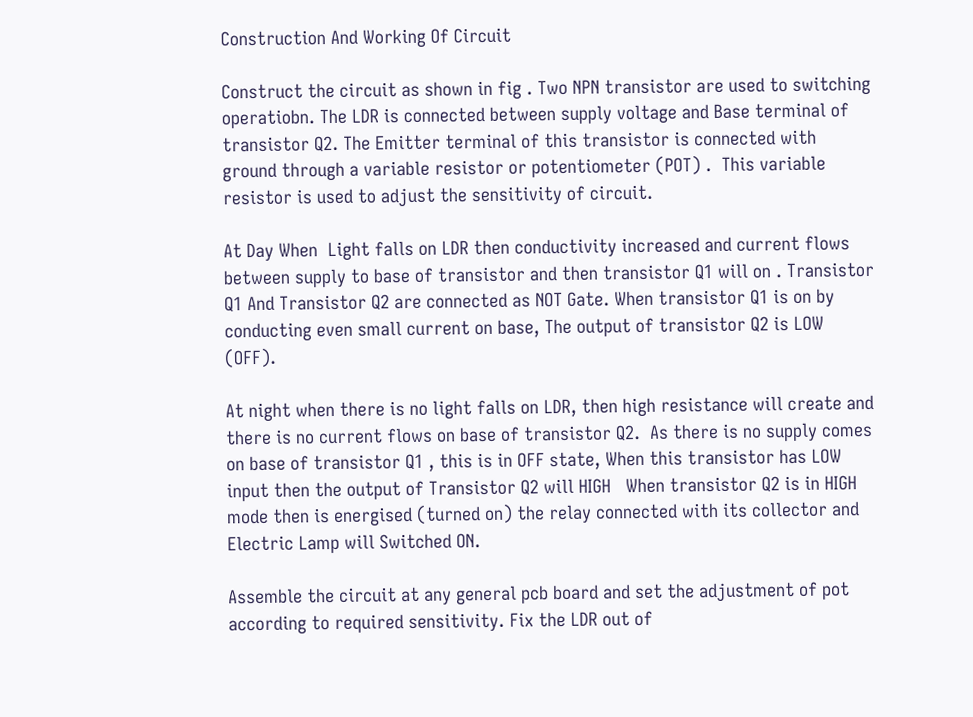Construction And Working Of Circuit

Construct the circuit as shown in fig . Two NPN transistor are used to switching operatiobn. The LDR is connected between supply voltage and Base terminal of transistor Q2. The Emitter terminal of this transistor is connected with ground through a variable resistor or potentiometer (POT) .  This variable resistor is used to adjust the sensitivity of circuit.

At Day When  Light falls on LDR then conductivity increased and current flows between supply to base of transistor and then transistor Q1 will on . Transistor Q1 And Transistor Q2 are connected as NOT Gate. When transistor Q1 is on by conducting even small current on base, The output of transistor Q2 is LOW (OFF).

At night when there is no light falls on LDR, then high resistance will create and there is no current flows on base of transistor Q2.  As there is no supply comes on base of transistor Q1 , this is in OFF state, When this transistor has LOW input then the output of Transistor Q2 will HIGH   When transistor Q2 is in HIGH mode then is energised (turned on) the relay connected with its collector and Electric Lamp will Switched ON.

Assemble the circuit at any general pcb board and set the adjustment of pot according to required sensitivity. Fix the LDR out of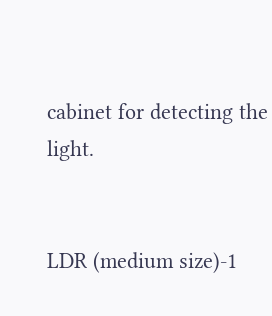cabinet for detecting the light.


LDR (medium size)-1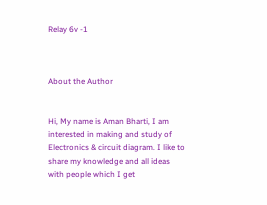Relay 6v -1



About the Author


Hi, My name is Aman Bharti, I am interested in making and study of Electronics & circuit diagram. I like to share my knowledge and all ideas with people which I get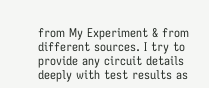from My Experiment & from different sources. I try to provide any circuit details deeply with test results as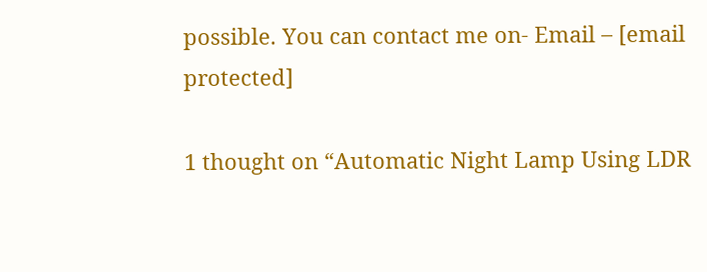possible. You can contact me on- Email – [email protected]

1 thought on “Automatic Night Lamp Using LDR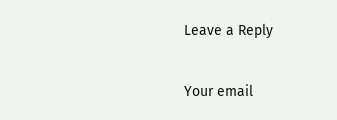Leave a Reply

Your email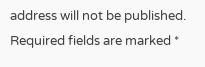address will not be published. Required fields are marked *